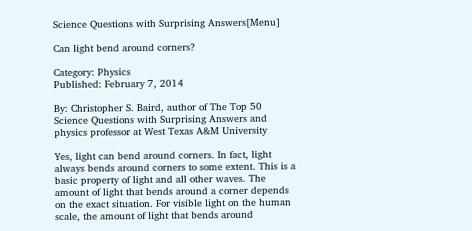Science Questions with Surprising Answers[Menu]

Can light bend around corners?

Category: Physics
Published: February 7, 2014

By: Christopher S. Baird, author of The Top 50 Science Questions with Surprising Answers and physics professor at West Texas A&M University

Yes, light can bend around corners. In fact, light always bends around corners to some extent. This is a basic property of light and all other waves. The amount of light that bends around a corner depends on the exact situation. For visible light on the human scale, the amount of light that bends around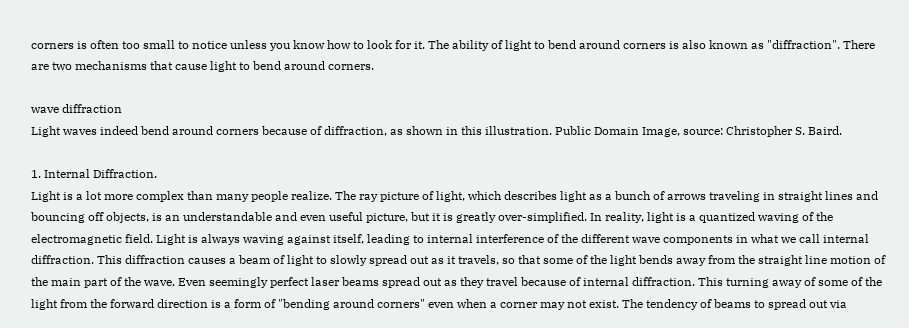corners is often too small to notice unless you know how to look for it. The ability of light to bend around corners is also known as "diffraction". There are two mechanisms that cause light to bend around corners.

wave diffraction
Light waves indeed bend around corners because of diffraction, as shown in this illustration. Public Domain Image, source: Christopher S. Baird.

1. Internal Diffraction.
Light is a lot more complex than many people realize. The ray picture of light, which describes light as a bunch of arrows traveling in straight lines and bouncing off objects, is an understandable and even useful picture, but it is greatly over-simplified. In reality, light is a quantized waving of the electromagnetic field. Light is always waving against itself, leading to internal interference of the different wave components in what we call internal diffraction. This diffraction causes a beam of light to slowly spread out as it travels, so that some of the light bends away from the straight line motion of the main part of the wave. Even seemingly perfect laser beams spread out as they travel because of internal diffraction. This turning away of some of the light from the forward direction is a form of "bending around corners" even when a corner may not exist. The tendency of beams to spread out via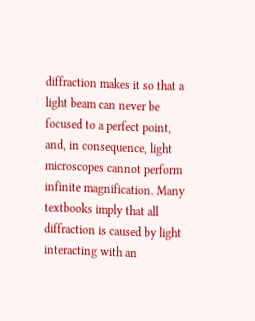diffraction makes it so that a light beam can never be focused to a perfect point, and, in consequence, light microscopes cannot perform infinite magnification. Many textbooks imply that all diffraction is caused by light interacting with an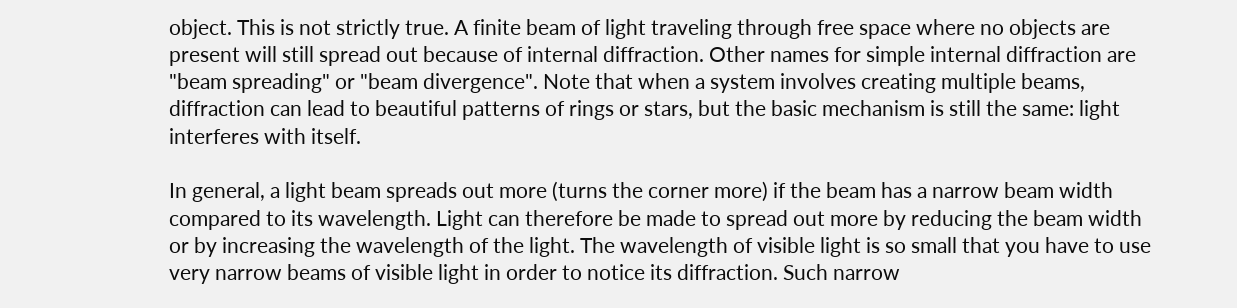object. This is not strictly true. A finite beam of light traveling through free space where no objects are present will still spread out because of internal diffraction. Other names for simple internal diffraction are "beam spreading" or "beam divergence". Note that when a system involves creating multiple beams, diffraction can lead to beautiful patterns of rings or stars, but the basic mechanism is still the same: light interferes with itself.

In general, a light beam spreads out more (turns the corner more) if the beam has a narrow beam width compared to its wavelength. Light can therefore be made to spread out more by reducing the beam width or by increasing the wavelength of the light. The wavelength of visible light is so small that you have to use very narrow beams of visible light in order to notice its diffraction. Such narrow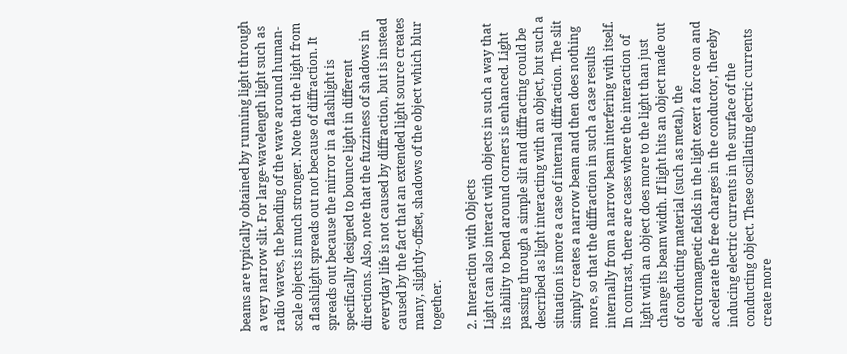beams are typically obtained by running light through a very narrow slit. For large-wavelength light such as radio waves, the bending of the wave around human-scale objects is much stronger. Note that the light from a flashlight spreads out not because of diffraction. It spreads out because the mirror in a flashlight is specifically designed to bounce light in different directions. Also, note that the fuzziness of shadows in everyday life is not caused by diffraction, but is instead caused by the fact that an extended light source creates many, slightly-offset, shadows of the object which blur together.

2. Interaction with Objects
Light can also interact with objects in such a way that its ability to bend around corners is enhanced. Light passing through a simple slit and diffracting could be described as light interacting with an object, but such a situation is more a case of internal diffraction. The slit simply creates a narrow beam and then does nothing more, so that the diffraction in such a case results internally from a narrow beam interfering with itself. In contrast, there are cases where the interaction of light with an object does more to the light than just change its beam width. If light hits an object made out of conducting material (such as metal), the electromagnetic fields in the light exert a force on and accelerate the free charges in the conductor, thereby inducing electric currents in the surface of the conducting object. These oscillating electric currents create more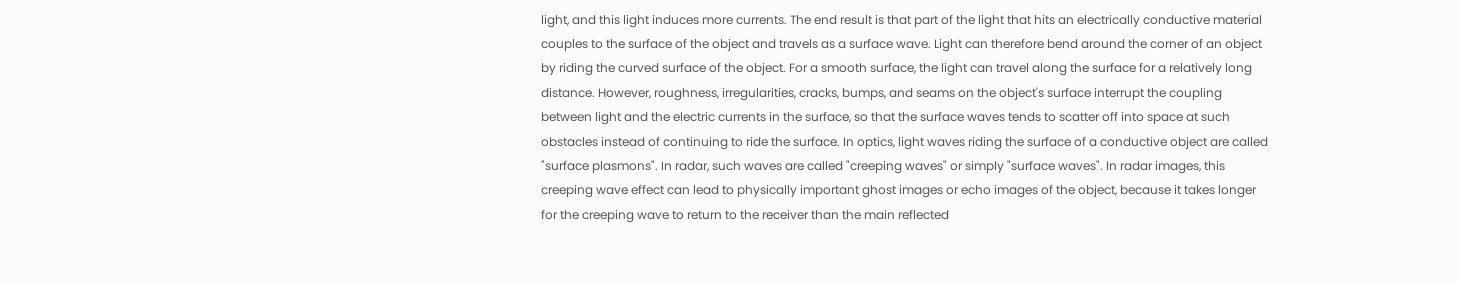light, and this light induces more currents. The end result is that part of the light that hits an electrically conductive material couples to the surface of the object and travels as a surface wave. Light can therefore bend around the corner of an object by riding the curved surface of the object. For a smooth surface, the light can travel along the surface for a relatively long distance. However, roughness, irregularities, cracks, bumps, and seams on the object's surface interrupt the coupling between light and the electric currents in the surface, so that the surface waves tends to scatter off into space at such obstacles instead of continuing to ride the surface. In optics, light waves riding the surface of a conductive object are called "surface plasmons". In radar, such waves are called "creeping waves" or simply "surface waves". In radar images, this creeping wave effect can lead to physically important ghost images or echo images of the object, because it takes longer for the creeping wave to return to the receiver than the main reflected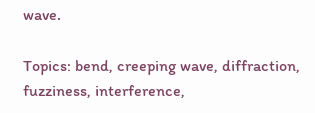wave.

Topics: bend, creeping wave, diffraction, fuzziness, interference,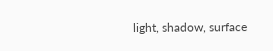light, shadow, surface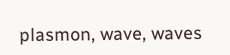plasmon, wave, waves